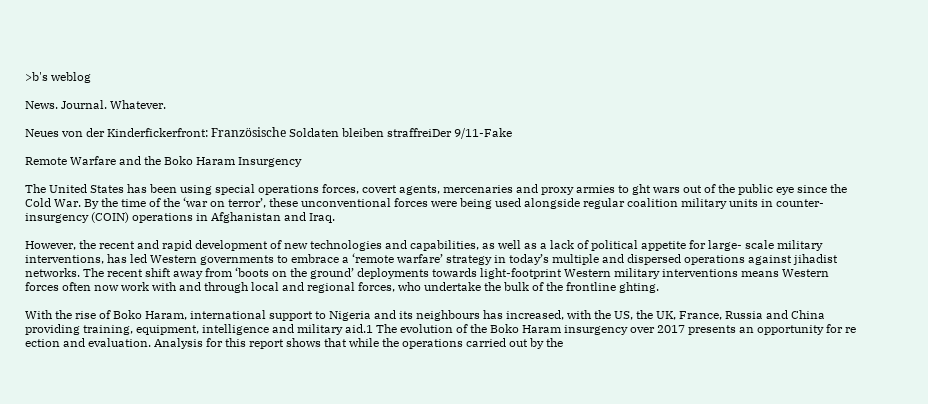>b's weblog

News. Journal. Whatever.

Neues von der Kinderfickerfront: Französische Soldaten bleiben straffreiDer 9/11-Fake

Remote Warfare and the Boko Haram Insurgency

The United States has been using special operations forces, covert agents, mercenaries and proxy armies to ght wars out of the public eye since the Cold War. By the time of the ‘war on terror’, these unconventional forces were being used alongside regular coalition military units in counter-insurgency (COIN) operations in Afghanistan and Iraq.

However, the recent and rapid development of new technologies and capabilities, as well as a lack of political appetite for large- scale military interventions, has led Western governments to embrace a ‘remote warfare’ strategy in today’s multiple and dispersed operations against jihadist networks. The recent shift away from ‘boots on the ground’ deployments towards light-footprint Western military interventions means Western forces often now work with and through local and regional forces, who undertake the bulk of the frontline ghting.

With the rise of Boko Haram, international support to Nigeria and its neighbours has increased, with the US, the UK, France, Russia and China providing training, equipment, intelligence and military aid.1 The evolution of the Boko Haram insurgency over 2017 presents an opportunity for re ection and evaluation. Analysis for this report shows that while the operations carried out by the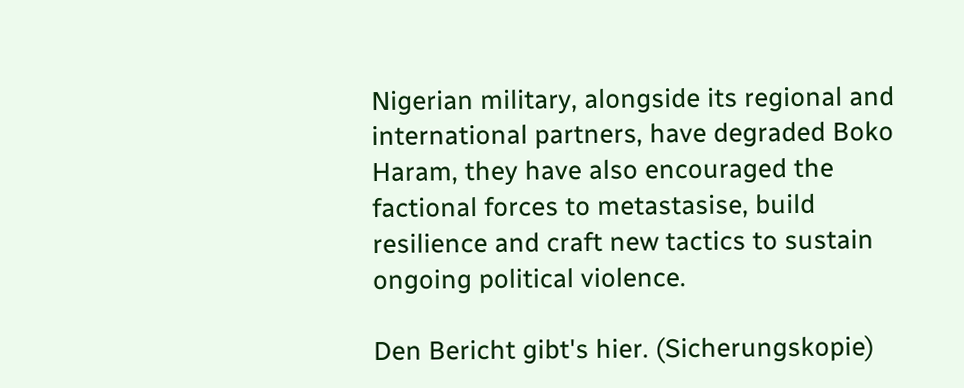Nigerian military, alongside its regional and international partners, have degraded Boko Haram, they have also encouraged the factional forces to metastasise, build resilience and craft new tactics to sustain ongoing political violence.

Den Bericht gibt's hier. (Sicherungskopie)